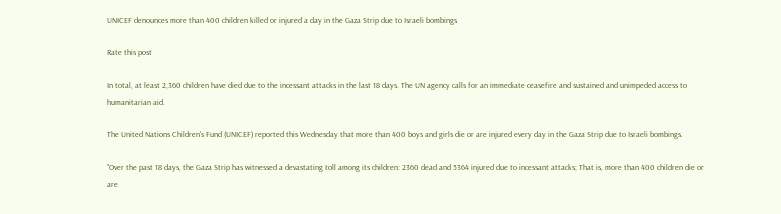UNICEF denounces more than 400 children killed or injured a day in the Gaza Strip due to Israeli bombings

Rate this post

In total, at least 2,360 children have died due to the incessant attacks in the last 18 days. The UN agency calls for an immediate ceasefire and sustained and unimpeded access to humanitarian aid.

The United Nations Children's Fund (UNICEF) reported this Wednesday that more than 400 boys and girls die or are injured every day in the Gaza Strip due to Israeli bombings.

"Over the past 18 days, the Gaza Strip has witnessed a devastating toll among its children: 2360 dead and 5364 injured due to incessant attacks; That is, more than 400 children die or are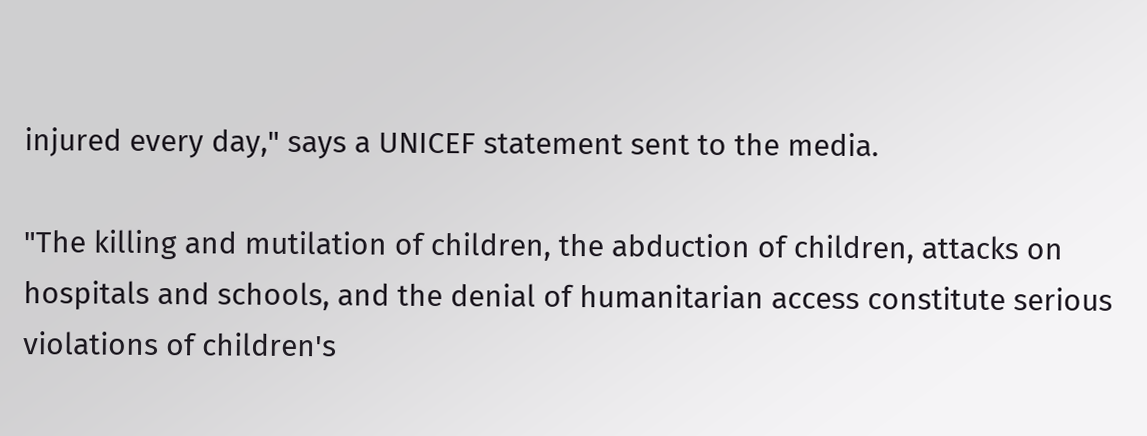injured every day," says a UNICEF statement sent to the media.

"The killing and mutilation of children, the abduction of children, attacks on hospitals and schools, and the denial of humanitarian access constitute serious violations of children's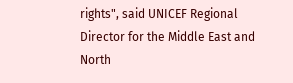rights", said UNICEF Regional Director for the Middle East and North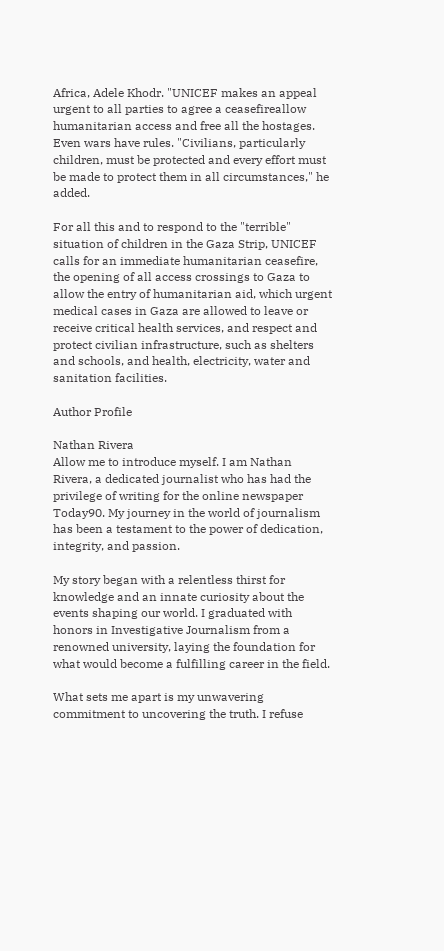Africa, Adele Khodr. "UNICEF makes an appeal urgent to all parties to agree a ceasefireallow humanitarian access and free all the hostages. Even wars have rules. "Civilians, particularly children, must be protected and every effort must be made to protect them in all circumstances," he added.

For all this and to respond to the "terrible" situation of children in the Gaza Strip, UNICEF calls for an immediate humanitarian ceasefire, the opening of all access crossings to Gaza to allow the entry of humanitarian aid, which urgent medical cases in Gaza are allowed to leave or receive critical health services, and respect and protect civilian infrastructure, such as shelters and schools, and health, electricity, water and sanitation facilities.

Author Profile

Nathan Rivera
Allow me to introduce myself. I am Nathan Rivera, a dedicated journalist who has had the privilege of writing for the online newspaper Today90. My journey in the world of journalism has been a testament to the power of dedication, integrity, and passion.

My story began with a relentless thirst for knowledge and an innate curiosity about the events shaping our world. I graduated with honors in Investigative Journalism from a renowned university, laying the foundation for what would become a fulfilling career in the field.

What sets me apart is my unwavering commitment to uncovering the truth. I refuse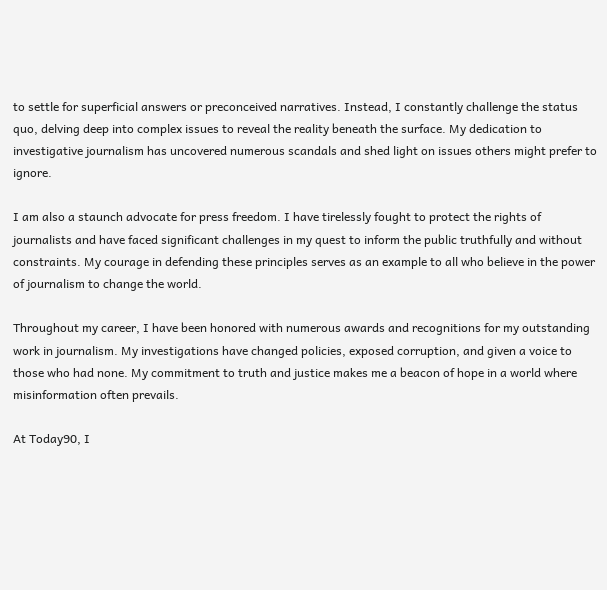to settle for superficial answers or preconceived narratives. Instead, I constantly challenge the status quo, delving deep into complex issues to reveal the reality beneath the surface. My dedication to investigative journalism has uncovered numerous scandals and shed light on issues others might prefer to ignore.

I am also a staunch advocate for press freedom. I have tirelessly fought to protect the rights of journalists and have faced significant challenges in my quest to inform the public truthfully and without constraints. My courage in defending these principles serves as an example to all who believe in the power of journalism to change the world.

Throughout my career, I have been honored with numerous awards and recognitions for my outstanding work in journalism. My investigations have changed policies, exposed corruption, and given a voice to those who had none. My commitment to truth and justice makes me a beacon of hope in a world where misinformation often prevails.

At Today90, I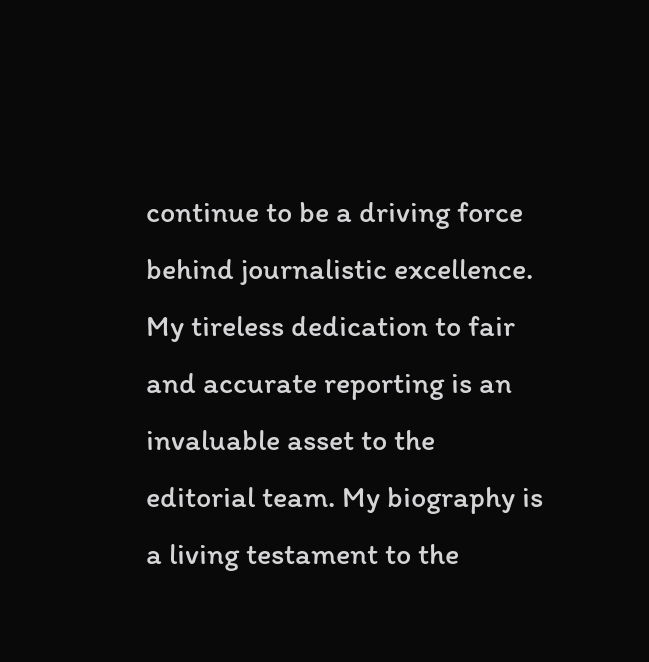continue to be a driving force behind journalistic excellence. My tireless dedication to fair and accurate reporting is an invaluable asset to the editorial team. My biography is a living testament to the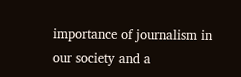importance of journalism in our society and a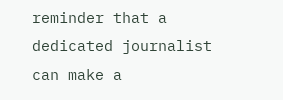reminder that a dedicated journalist can make a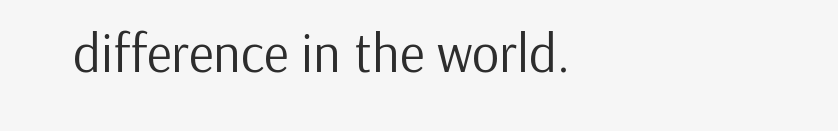difference in the world.